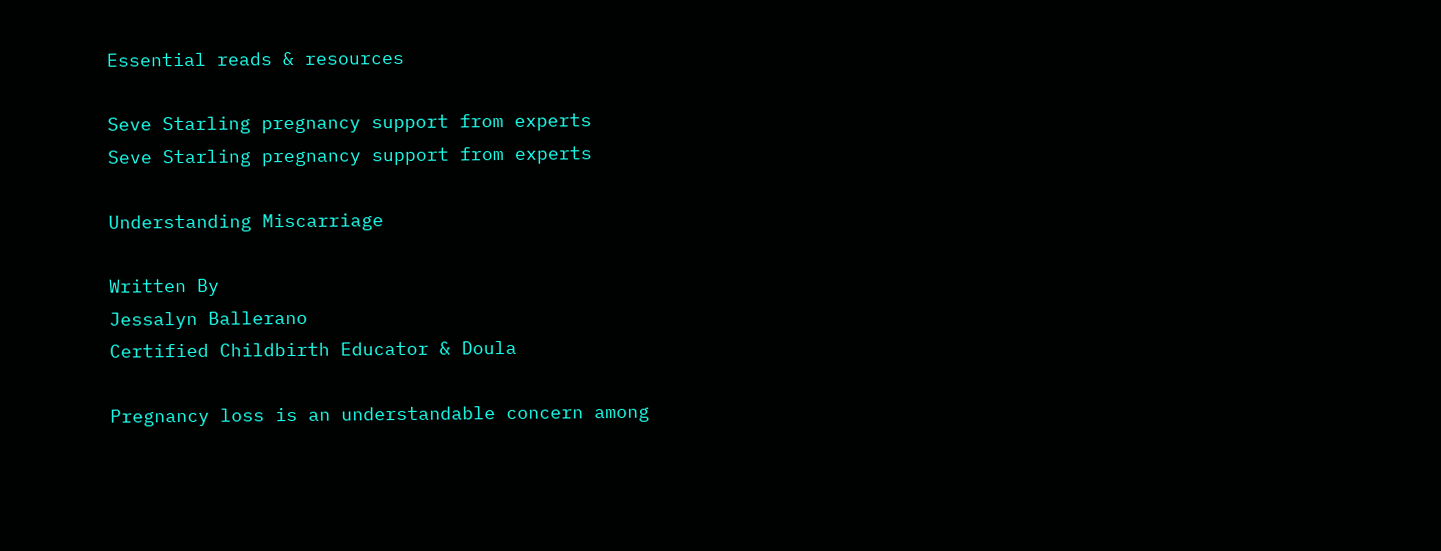Essential reads & resources

Seve Starling pregnancy support from experts
Seve Starling pregnancy support from experts

Understanding Miscarriage

Written By
Jessalyn Ballerano
Certified Childbirth Educator & Doula

Pregnancy loss is an understandable concern among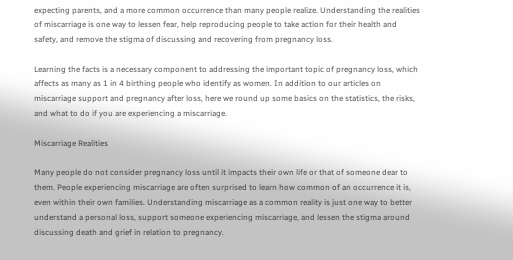expecting parents, and a more common occurrence than many people realize. Understanding the realities of miscarriage is one way to lessen fear, help reproducing people to take action for their health and safety, and remove the stigma of discussing and recovering from pregnancy loss.

Learning the facts is a necessary component to addressing the important topic of pregnancy loss, which affects as many as 1 in 4 birthing people who identify as women. In addition to our articles on miscarriage support and pregnancy after loss, here we round up some basics on the statistics, the risks, and what to do if you are experiencing a miscarriage.

Miscarriage Realities

Many people do not consider pregnancy loss until it impacts their own life or that of someone dear to them. People experiencing miscarriage are often surprised to learn how common of an occurrence it is, even within their own families. Understanding miscarriage as a common reality is just one way to better understand a personal loss, support someone experiencing miscarriage, and lessen the stigma around discussing death and grief in relation to pregnancy.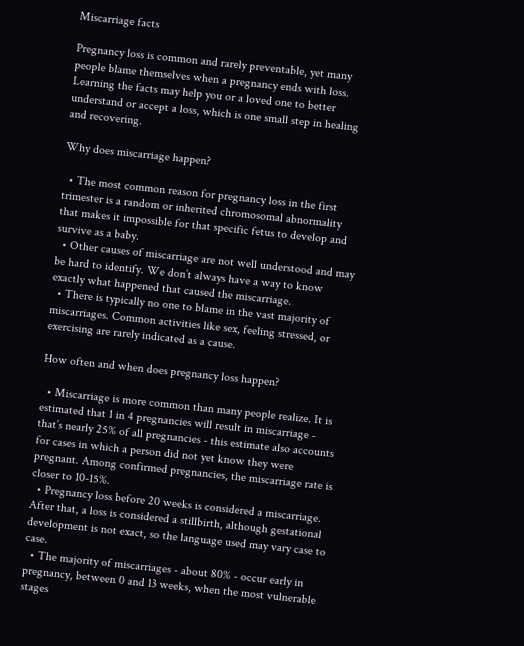Miscarriage facts

Pregnancy loss is common and rarely preventable, yet many people blame themselves when a pregnancy ends with loss. Learning the facts may help you or a loved one to better understand or accept a loss, which is one small step in healing and recovering.

Why does miscarriage happen?

  • The most common reason for pregnancy loss in the first trimester is a random or inherited chromosomal abnormality that makes it impossible for that specific fetus to develop and survive as a baby.
  • Other causes of miscarriage are not well understood and may be hard to identify. We don’t always have a way to know exactly what happened that caused the miscarriage.
  • There is typically no one to blame in the vast majority of miscarriages. Common activities like sex, feeling stressed, or exercising are rarely indicated as a cause.

How often and when does pregnancy loss happen?

  • Miscarriage is more common than many people realize. It is estimated that 1 in 4 pregnancies will result in miscarriage - that’s nearly 25% of all pregnancies - this estimate also accounts for cases in which a person did not yet know they were pregnant. Among confirmed pregnancies, the miscarriage rate is closer to 10-15%.
  • Pregnancy loss before 20 weeks is considered a miscarriage. After that, a loss is considered a stillbirth, although gestational development is not exact, so the language used may vary case to case.
  • The majority of miscarriages - about 80% - occur early in pregnancy, between 0 and 13 weeks, when the most vulnerable stages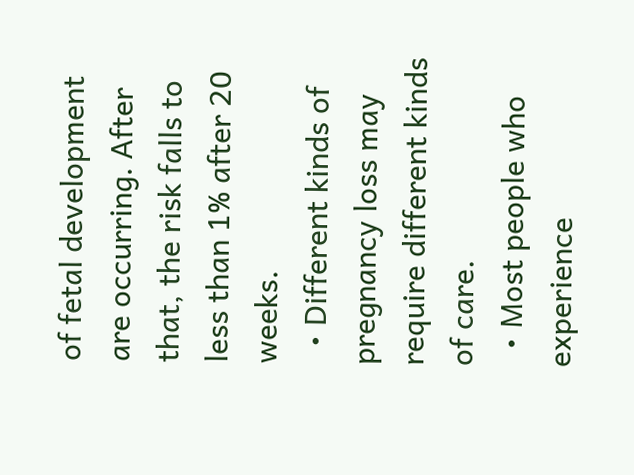of fetal development are occurring. After that, the risk falls to less than 1% after 20 weeks.
  • Different kinds of pregnancy loss may require different kinds of care.
  • Most people who experience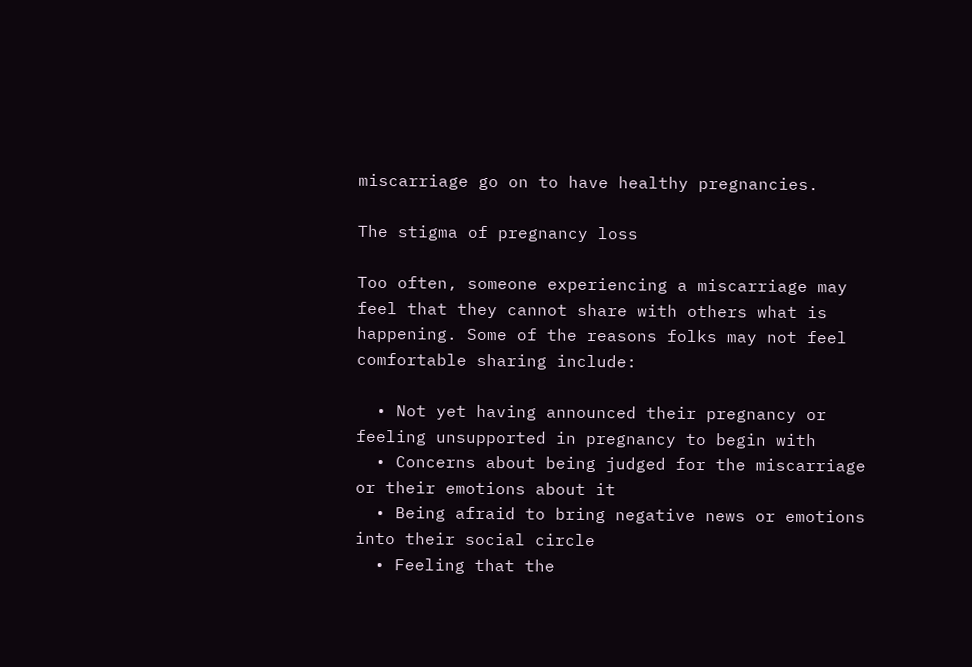miscarriage go on to have healthy pregnancies.

The stigma of pregnancy loss

Too often, someone experiencing a miscarriage may feel that they cannot share with others what is happening. Some of the reasons folks may not feel comfortable sharing include:

  • Not yet having announced their pregnancy or feeling unsupported in pregnancy to begin with
  • Concerns about being judged for the miscarriage or their emotions about it
  • Being afraid to bring negative news or emotions into their social circle
  • Feeling that the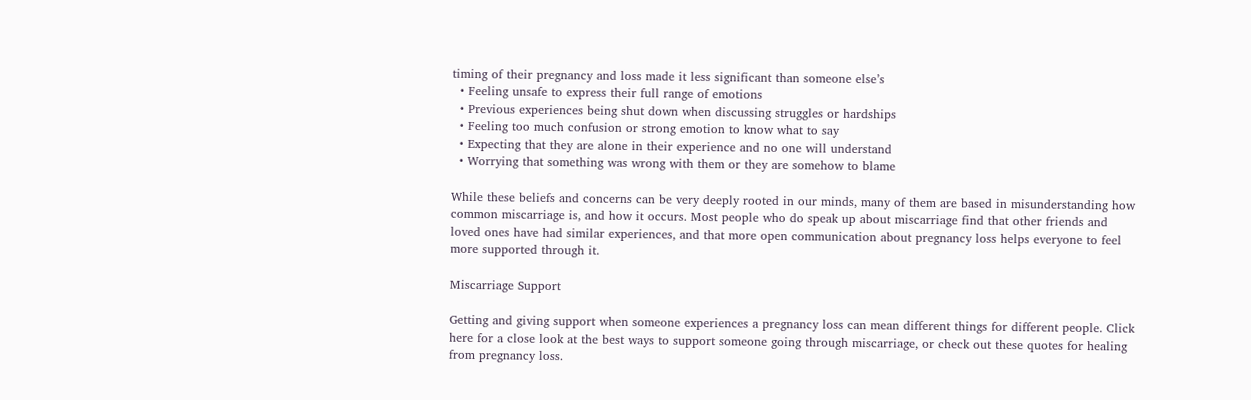timing of their pregnancy and loss made it less significant than someone else’s
  • Feeling unsafe to express their full range of emotions
  • Previous experiences being shut down when discussing struggles or hardships
  • Feeling too much confusion or strong emotion to know what to say
  • Expecting that they are alone in their experience and no one will understand
  • Worrying that something was wrong with them or they are somehow to blame

While these beliefs and concerns can be very deeply rooted in our minds, many of them are based in misunderstanding how common miscarriage is, and how it occurs. Most people who do speak up about miscarriage find that other friends and loved ones have had similar experiences, and that more open communication about pregnancy loss helps everyone to feel more supported through it.

Miscarriage Support

Getting and giving support when someone experiences a pregnancy loss can mean different things for different people. Click here for a close look at the best ways to support someone going through miscarriage, or check out these quotes for healing from pregnancy loss.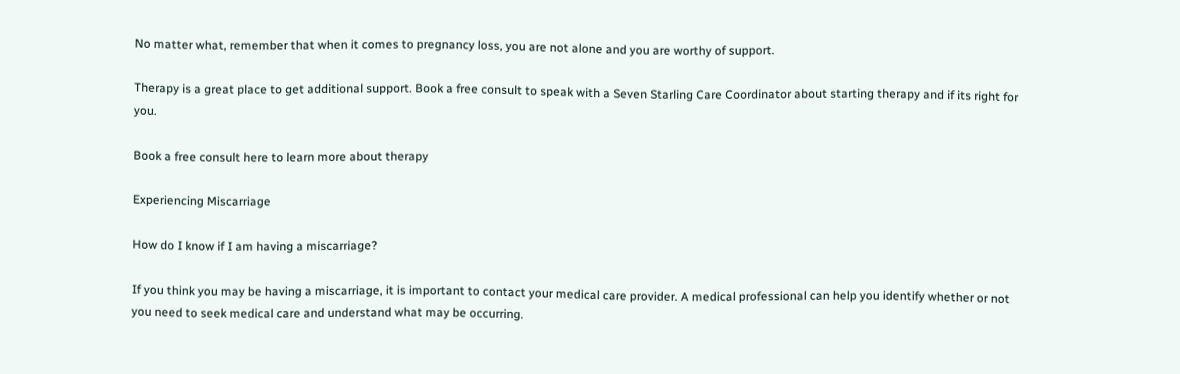No matter what, remember that when it comes to pregnancy loss, you are not alone and you are worthy of support.

Therapy is a great place to get additional support. Book a free consult to speak with a Seven Starling Care Coordinator about starting therapy and if its right for you.

Book a free consult here to learn more about therapy

Experiencing Miscarriage

How do I know if I am having a miscarriage?

If you think you may be having a miscarriage, it is important to contact your medical care provider. A medical professional can help you identify whether or not you need to seek medical care and understand what may be occurring.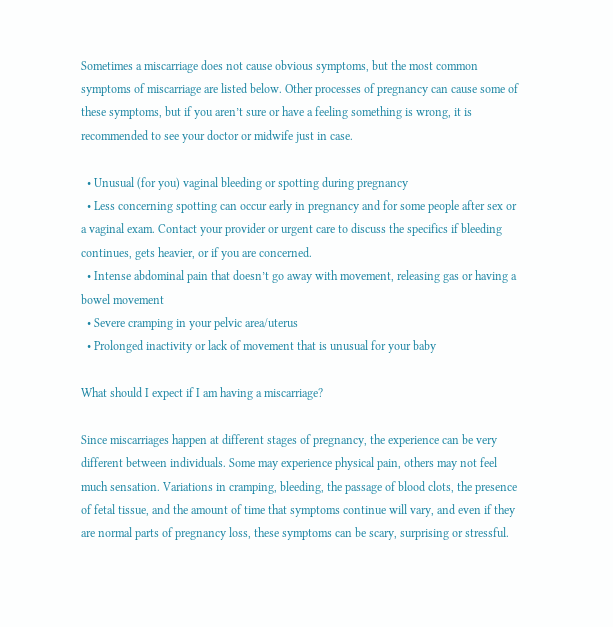Sometimes a miscarriage does not cause obvious symptoms, but the most common symptoms of miscarriage are listed below. Other processes of pregnancy can cause some of these symptoms, but if you aren’t sure or have a feeling something is wrong, it is recommended to see your doctor or midwife just in case.

  • Unusual (for you) vaginal bleeding or spotting during pregnancy
  • Less concerning spotting can occur early in pregnancy and for some people after sex or a vaginal exam. Contact your provider or urgent care to discuss the specifics if bleeding continues, gets heavier, or if you are concerned.
  • Intense abdominal pain that doesn’t go away with movement, releasing gas or having a bowel movement
  • Severe cramping in your pelvic area/uterus
  • Prolonged inactivity or lack of movement that is unusual for your baby

What should I expect if I am having a miscarriage?

Since miscarriages happen at different stages of pregnancy, the experience can be very different between individuals. Some may experience physical pain, others may not feel much sensation. Variations in cramping, bleeding, the passage of blood clots, the presence of fetal tissue, and the amount of time that symptoms continue will vary, and even if they are normal parts of pregnancy loss, these symptoms can be scary, surprising or stressful.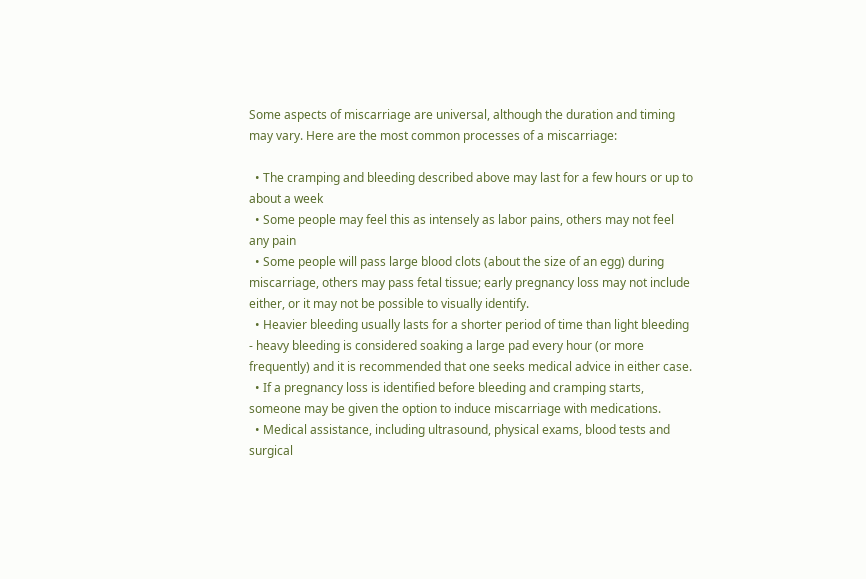Some aspects of miscarriage are universal, although the duration and timing may vary. Here are the most common processes of a miscarriage:

  • The cramping and bleeding described above may last for a few hours or up to about a week
  • Some people may feel this as intensely as labor pains, others may not feel any pain
  • Some people will pass large blood clots (about the size of an egg) during miscarriage, others may pass fetal tissue; early pregnancy loss may not include either, or it may not be possible to visually identify.
  • Heavier bleeding usually lasts for a shorter period of time than light bleeding - heavy bleeding is considered soaking a large pad every hour (or more frequently) and it is recommended that one seeks medical advice in either case.
  • If a pregnancy loss is identified before bleeding and cramping starts, someone may be given the option to induce miscarriage with medications.
  • Medical assistance, including ultrasound, physical exams, blood tests and surgical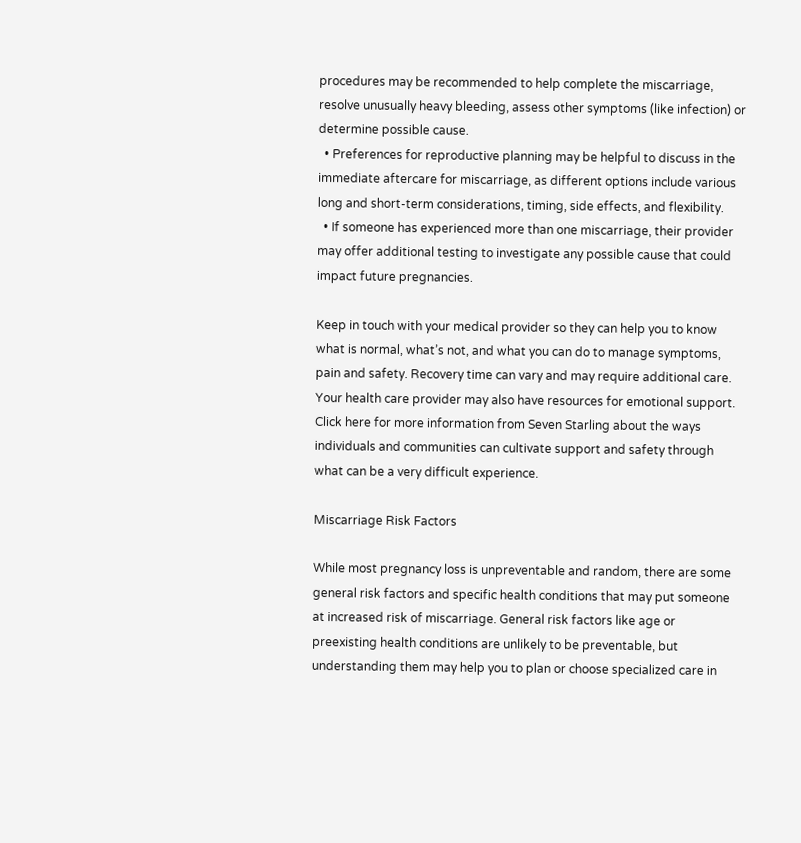procedures may be recommended to help complete the miscarriage, resolve unusually heavy bleeding, assess other symptoms (like infection) or determine possible cause.
  • Preferences for reproductive planning may be helpful to discuss in the immediate aftercare for miscarriage, as different options include various long and short-term considerations, timing, side effects, and flexibility.
  • If someone has experienced more than one miscarriage, their provider may offer additional testing to investigate any possible cause that could impact future pregnancies.

Keep in touch with your medical provider so they can help you to know what is normal, what’s not, and what you can do to manage symptoms, pain and safety. Recovery time can vary and may require additional care. Your health care provider may also have resources for emotional support. Click here for more information from Seven Starling about the ways individuals and communities can cultivate support and safety through what can be a very difficult experience.

Miscarriage Risk Factors

While most pregnancy loss is unpreventable and random, there are some general risk factors and specific health conditions that may put someone at increased risk of miscarriage. General risk factors like age or preexisting health conditions are unlikely to be preventable, but understanding them may help you to plan or choose specialized care in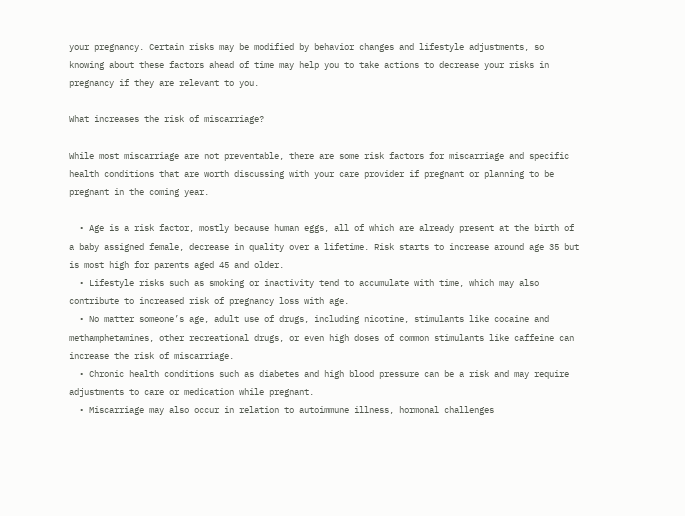your pregnancy. Certain risks may be modified by behavior changes and lifestyle adjustments, so knowing about these factors ahead of time may help you to take actions to decrease your risks in pregnancy if they are relevant to you.

What increases the risk of miscarriage?

While most miscarriage are not preventable, there are some risk factors for miscarriage and specific health conditions that are worth discussing with your care provider if pregnant or planning to be pregnant in the coming year.

  • Age is a risk factor, mostly because human eggs, all of which are already present at the birth of a baby assigned female, decrease in quality over a lifetime. Risk starts to increase around age 35 but is most high for parents aged 45 and older.
  • Lifestyle risks such as smoking or inactivity tend to accumulate with time, which may also contribute to increased risk of pregnancy loss with age.
  • No matter someone’s age, adult use of drugs, including nicotine, stimulants like cocaine and methamphetamines, other recreational drugs, or even high doses of common stimulants like caffeine can increase the risk of miscarriage.
  • Chronic health conditions such as diabetes and high blood pressure can be a risk and may require adjustments to care or medication while pregnant.
  • Miscarriage may also occur in relation to autoimmune illness, hormonal challenges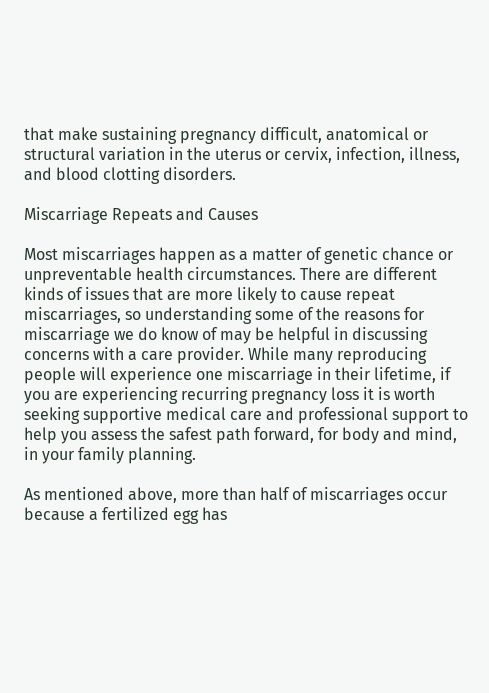that make sustaining pregnancy difficult, anatomical or structural variation in the uterus or cervix, infection, illness, and blood clotting disorders.

Miscarriage Repeats and Causes

Most miscarriages happen as a matter of genetic chance or unpreventable health circumstances. There are different kinds of issues that are more likely to cause repeat miscarriages, so understanding some of the reasons for miscarriage we do know of may be helpful in discussing concerns with a care provider. While many reproducing people will experience one miscarriage in their lifetime, if you are experiencing recurring pregnancy loss it is worth seeking supportive medical care and professional support to help you assess the safest path forward, for body and mind, in your family planning.

As mentioned above, more than half of miscarriages occur because a fertilized egg has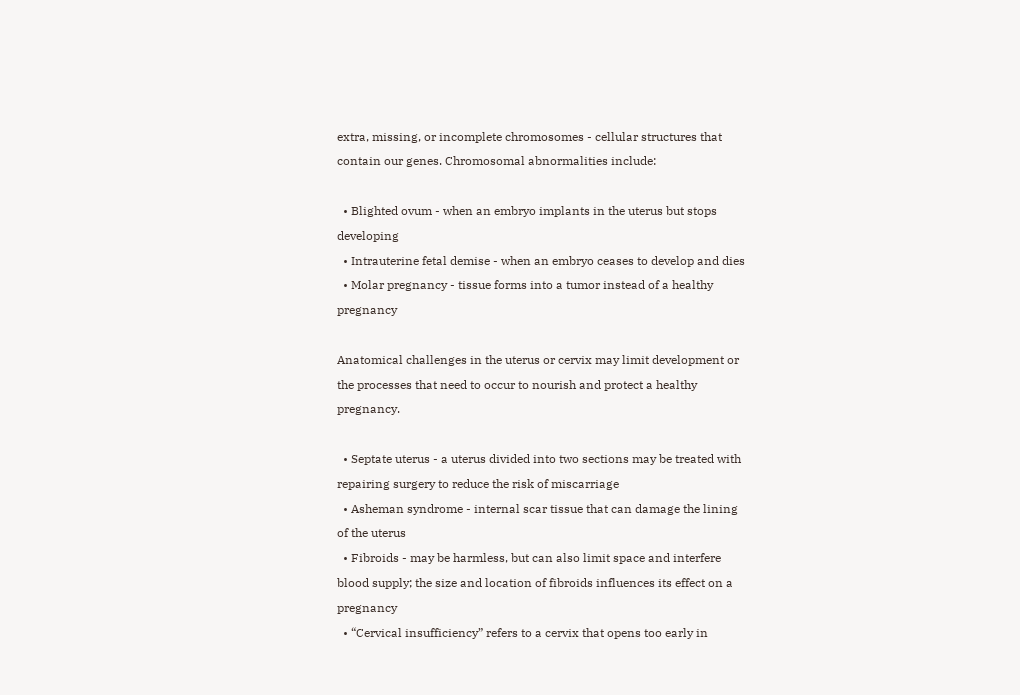extra, missing, or incomplete chromosomes - cellular structures that contain our genes. Chromosomal abnormalities include:

  • Blighted ovum - when an embryo implants in the uterus but stops developing
  • Intrauterine fetal demise - when an embryo ceases to develop and dies
  • Molar pregnancy - tissue forms into a tumor instead of a healthy pregnancy

Anatomical challenges in the uterus or cervix may limit development or the processes that need to occur to nourish and protect a healthy pregnancy.

  • Septate uterus - a uterus divided into two sections may be treated with repairing surgery to reduce the risk of miscarriage
  • Asheman syndrome - internal scar tissue that can damage the lining of the uterus
  • Fibroids - may be harmless, but can also limit space and interfere blood supply; the size and location of fibroids influences its effect on a pregnancy
  • “Cervical insufficiency” refers to a cervix that opens too early in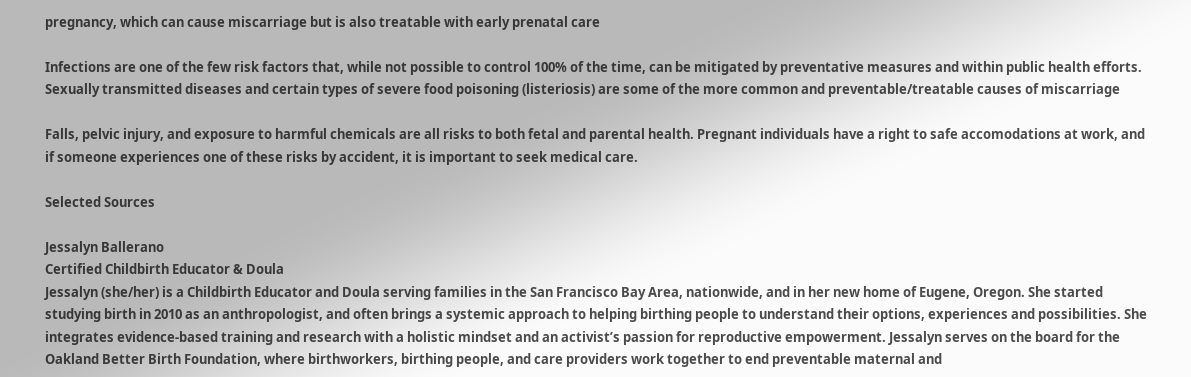pregnancy, which can cause miscarriage but is also treatable with early prenatal care

Infections are one of the few risk factors that, while not possible to control 100% of the time, can be mitigated by preventative measures and within public health efforts. Sexually transmitted diseases and certain types of severe food poisoning (listeriosis) are some of the more common and preventable/treatable causes of miscarriage

Falls, pelvic injury, and exposure to harmful chemicals are all risks to both fetal and parental health. Pregnant individuals have a right to safe accomodations at work, and if someone experiences one of these risks by accident, it is important to seek medical care.

Selected Sources

Jessalyn Ballerano
Certified Childbirth Educator & Doula
Jessalyn (she/her) is a Childbirth Educator and Doula serving families in the San Francisco Bay Area, nationwide, and in her new home of Eugene, Oregon. She started studying birth in 2010 as an anthropologist, and often brings a systemic approach to helping birthing people to understand their options, experiences and possibilities. She integrates evidence-based training and research with a holistic mindset and an activist’s passion for reproductive empowerment. Jessalyn serves on the board for the Oakland Better Birth Foundation, where birthworkers, birthing people, and care providers work together to end preventable maternal and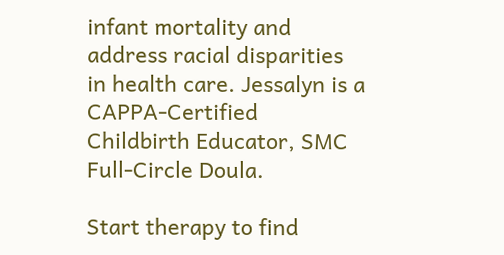infant mortality and address racial disparities in health care. Jessalyn is a CAPPA-Certified Childbirth Educator, SMC Full-Circle Doula.

Start therapy to find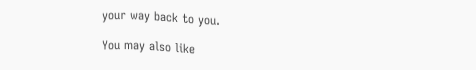your way back to you.

You may also like